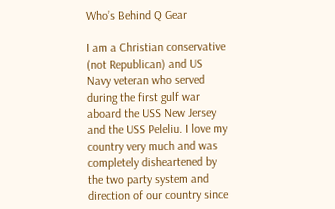Who’s Behind Q Gear

I am a Christian conservative (not Republican) and US Navy veteran who served during the first gulf war aboard the USS New Jersey and the USS Peleliu. I love my country very much and was completely disheartened by the two party system and direction of our country since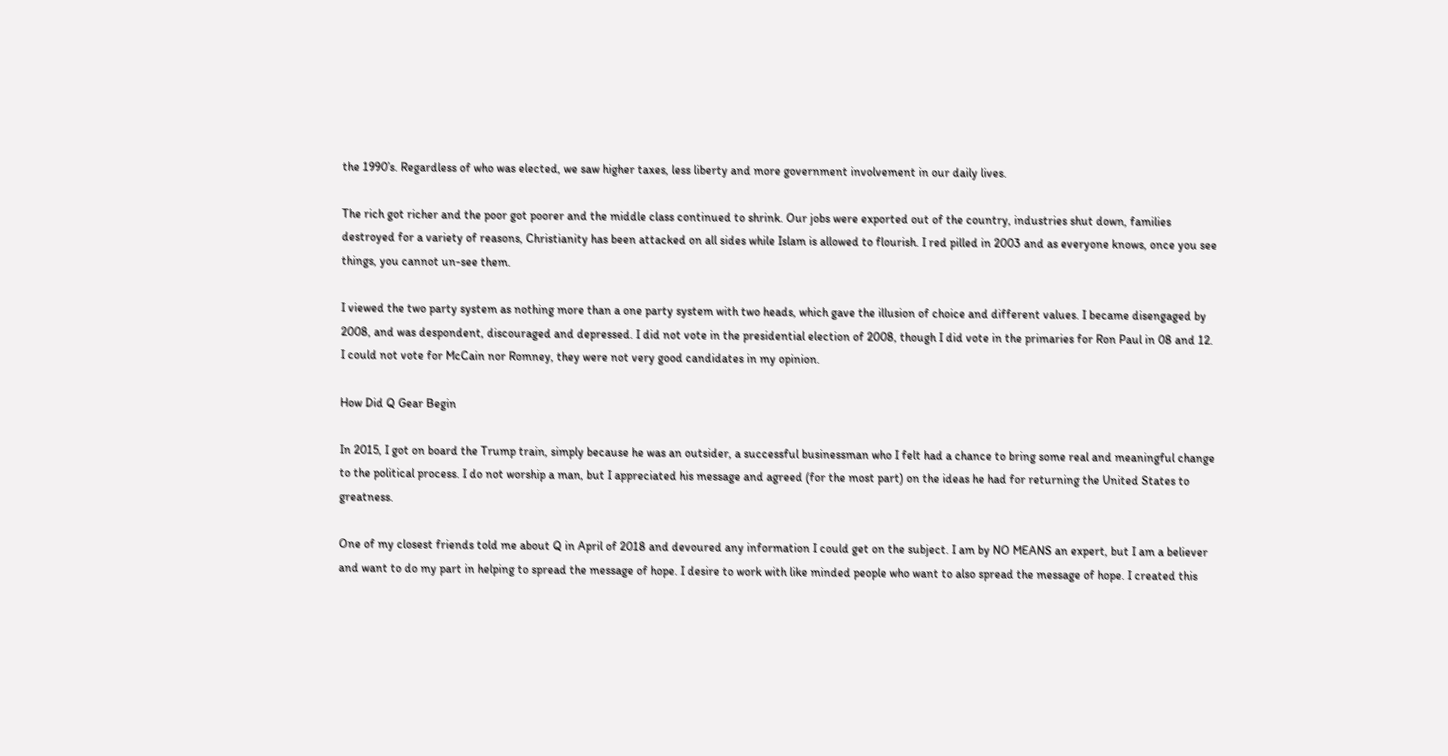the 1990’s. Regardless of who was elected, we saw higher taxes, less liberty and more government involvement in our daily lives.

The rich got richer and the poor got poorer and the middle class continued to shrink. Our jobs were exported out of the country, industries shut down, families destroyed for a variety of reasons, Christianity has been attacked on all sides while Islam is allowed to flourish. I red pilled in 2003 and as everyone knows, once you see things, you cannot un-see them.

I viewed the two party system as nothing more than a one party system with two heads, which gave the illusion of choice and different values. I became disengaged by 2008, and was despondent, discouraged and depressed. I did not vote in the presidential election of 2008, though I did vote in the primaries for Ron Paul in 08 and 12. I could not vote for McCain nor Romney, they were not very good candidates in my opinion.

How Did Q Gear Begin

In 2015, I got on board the Trump train, simply because he was an outsider, a successful businessman who I felt had a chance to bring some real and meaningful change to the political process. I do not worship a man, but I appreciated his message and agreed (for the most part) on the ideas he had for returning the United States to greatness.

One of my closest friends told me about Q in April of 2018 and devoured any information I could get on the subject. I am by NO MEANS an expert, but I am a believer and want to do my part in helping to spread the message of hope. I desire to work with like minded people who want to also spread the message of hope. I created this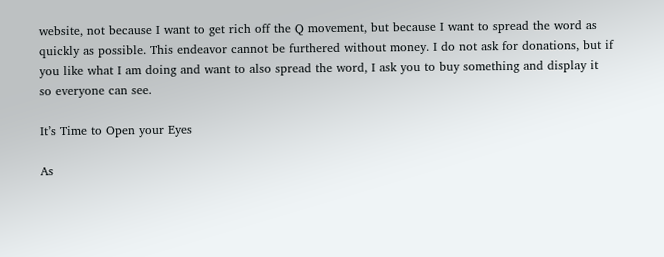website, not because I want to get rich off the Q movement, but because I want to spread the word as quickly as possible. This endeavor cannot be furthered without money. I do not ask for donations, but if you like what I am doing and want to also spread the word, I ask you to buy something and display it so everyone can see.

It’s Time to Open your Eyes

As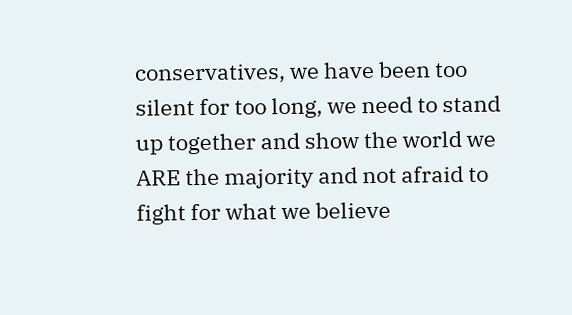conservatives, we have been too silent for too long, we need to stand up together and show the world we ARE the majority and not afraid to fight for what we believe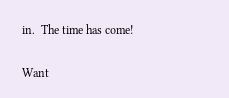in.  The time has come!

Want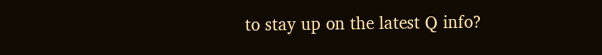to stay up on the latest Q info?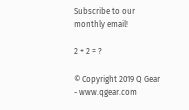Subscribe to our monthly email!

2 + 2 = ?

© Copyright 2019 Q Gear - www.qgear.com